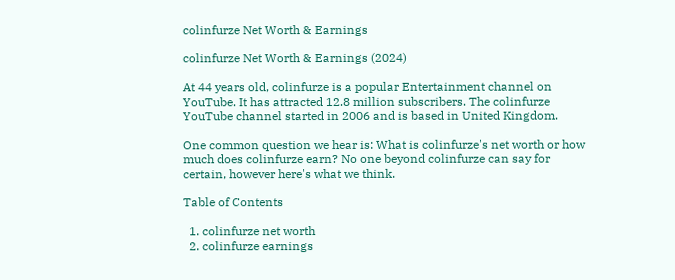colinfurze Net Worth & Earnings

colinfurze Net Worth & Earnings (2024)

At 44 years old, colinfurze is a popular Entertainment channel on YouTube. It has attracted 12.8 million subscribers. The colinfurze YouTube channel started in 2006 and is based in United Kingdom.

One common question we hear is: What is colinfurze's net worth or how much does colinfurze earn? No one beyond colinfurze can say for certain, however here's what we think.

Table of Contents

  1. colinfurze net worth
  2. colinfurze earnings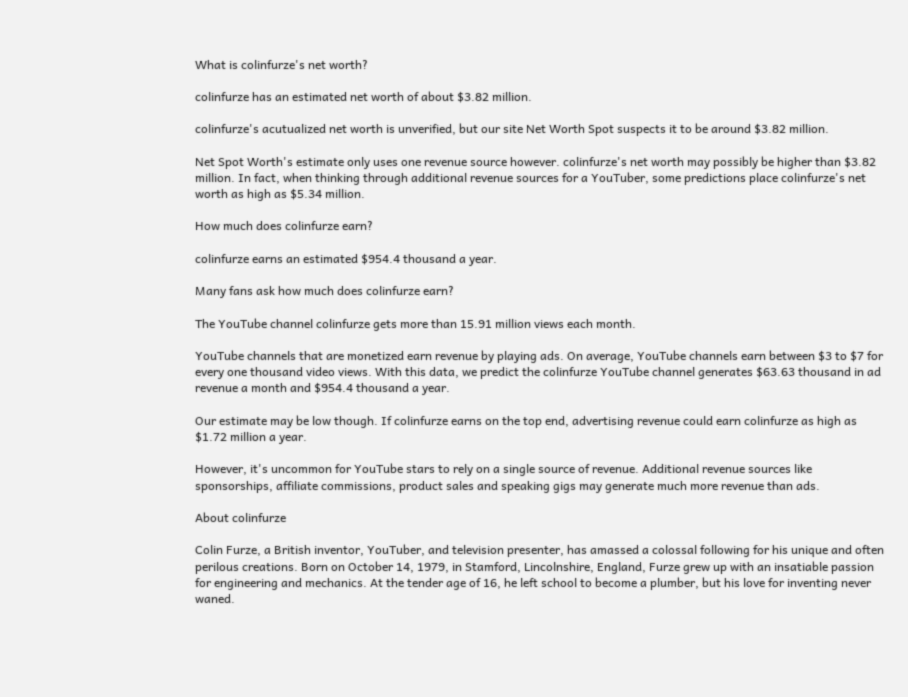What is colinfurze's net worth?

colinfurze has an estimated net worth of about $3.82 million.

colinfurze's acutualized net worth is unverified, but our site Net Worth Spot suspects it to be around $3.82 million.

Net Spot Worth's estimate only uses one revenue source however. colinfurze's net worth may possibly be higher than $3.82 million. In fact, when thinking through additional revenue sources for a YouTuber, some predictions place colinfurze's net worth as high as $5.34 million.

How much does colinfurze earn?

colinfurze earns an estimated $954.4 thousand a year.

Many fans ask how much does colinfurze earn?

The YouTube channel colinfurze gets more than 15.91 million views each month.

YouTube channels that are monetized earn revenue by playing ads. On average, YouTube channels earn between $3 to $7 for every one thousand video views. With this data, we predict the colinfurze YouTube channel generates $63.63 thousand in ad revenue a month and $954.4 thousand a year.

Our estimate may be low though. If colinfurze earns on the top end, advertising revenue could earn colinfurze as high as $1.72 million a year.

However, it's uncommon for YouTube stars to rely on a single source of revenue. Additional revenue sources like sponsorships, affiliate commissions, product sales and speaking gigs may generate much more revenue than ads.

About colinfurze

Colin Furze, a British inventor, YouTuber, and television presenter, has amassed a colossal following for his unique and often perilous creations. Born on October 14, 1979, in Stamford, Lincolnshire, England, Furze grew up with an insatiable passion for engineering and mechanics. At the tender age of 16, he left school to become a plumber, but his love for inventing never waned.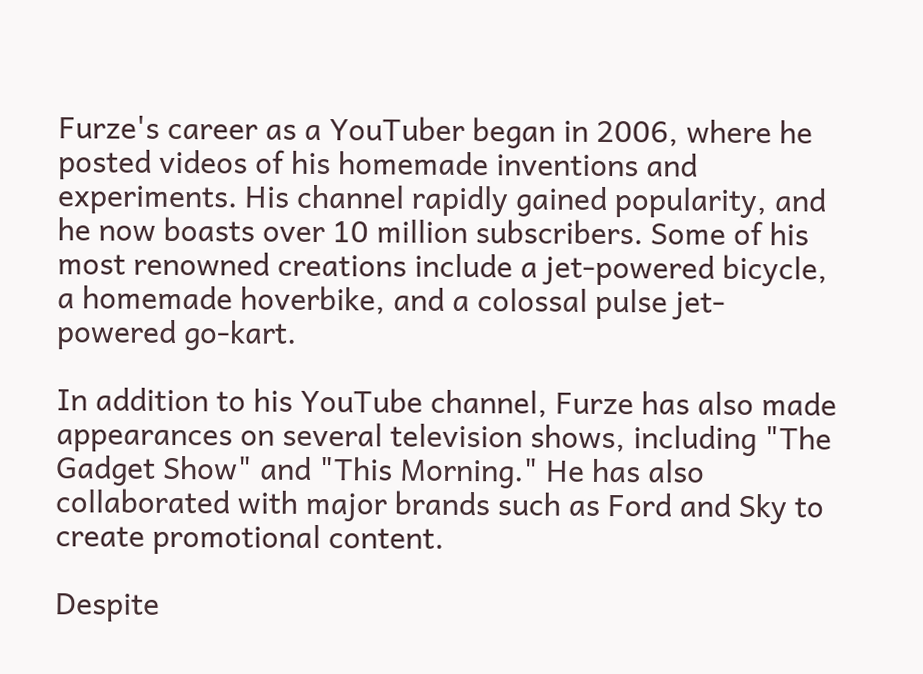Furze's career as a YouTuber began in 2006, where he posted videos of his homemade inventions and experiments. His channel rapidly gained popularity, and he now boasts over 10 million subscribers. Some of his most renowned creations include a jet-powered bicycle, a homemade hoverbike, and a colossal pulse jet-powered go-kart.

In addition to his YouTube channel, Furze has also made appearances on several television shows, including "The Gadget Show" and "This Morning." He has also collaborated with major brands such as Ford and Sky to create promotional content.

Despite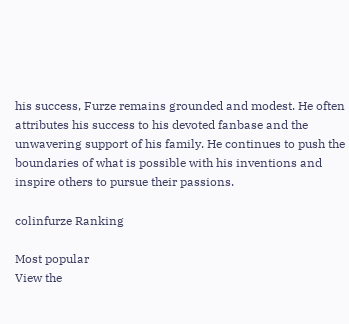his success, Furze remains grounded and modest. He often attributes his success to his devoted fanbase and the unwavering support of his family. He continues to push the boundaries of what is possible with his inventions and inspire others to pursue their passions.

colinfurze Ranking

Most popular
View the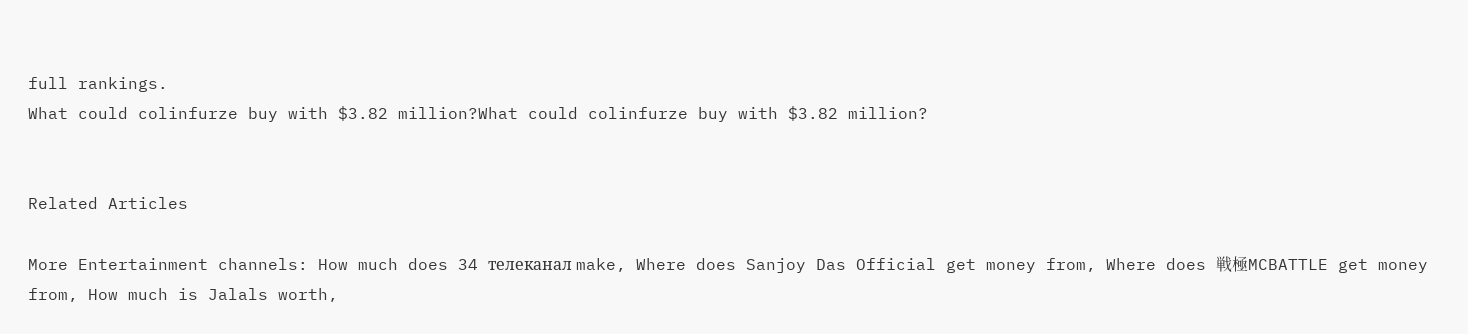full rankings.
What could colinfurze buy with $3.82 million?What could colinfurze buy with $3.82 million?


Related Articles

More Entertainment channels: How much does 34 телеканал make, Where does Sanjoy Das Official get money from, Where does 戦極MCBATTLE get money from, How much is Jalals worth,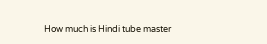How much is Hindi tube master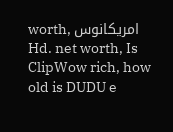worth, امريكانوس Hd. net worth, Is ClipWow rich, how old is DUDU e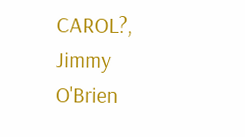CAROL?, Jimmy O'Brien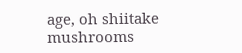age, oh shiitake mushrooms